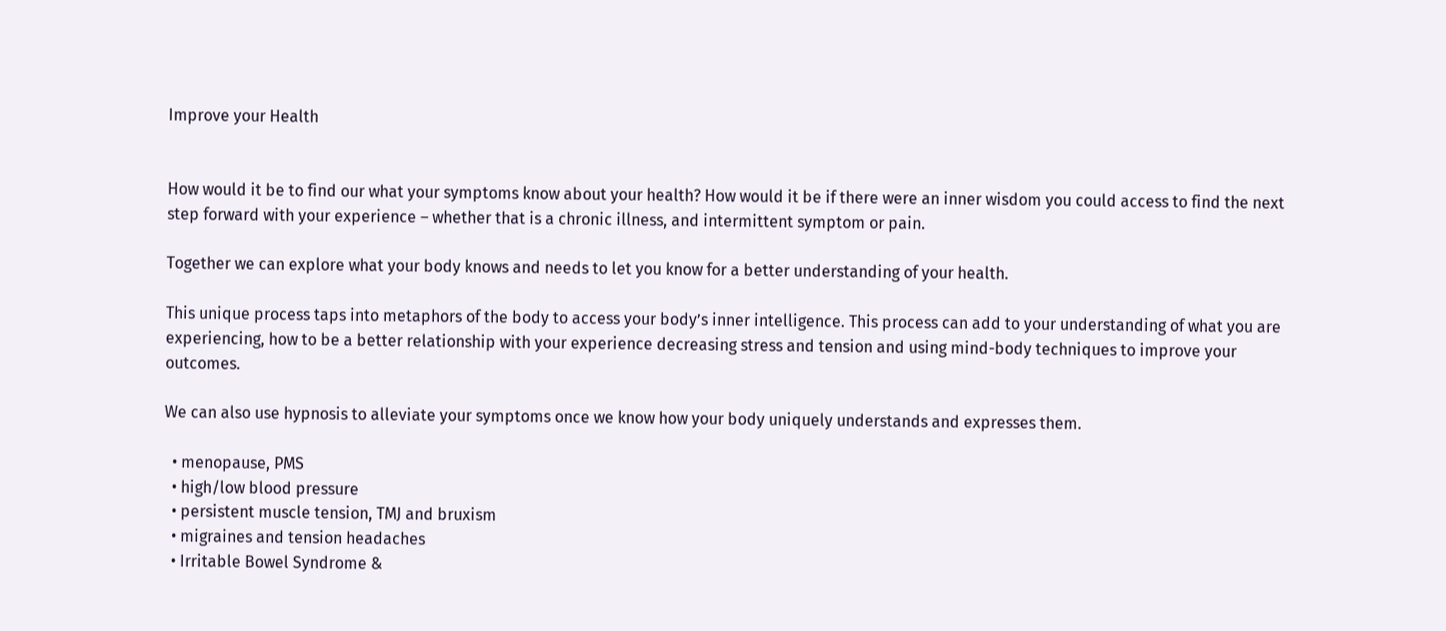Improve your Health


How would it be to find our what your symptoms know about your health? How would it be if there were an inner wisdom you could access to find the next step forward with your experience – whether that is a chronic illness, and intermittent symptom or pain.

Together we can explore what your body knows and needs to let you know for a better understanding of your health.

This unique process taps into metaphors of the body to access your body’s inner intelligence. This process can add to your understanding of what you are experiencing, how to be a better relationship with your experience decreasing stress and tension and using mind-body techniques to improve your outcomes.

We can also use hypnosis to alleviate your symptoms once we know how your body uniquely understands and expresses them.

  • menopause, PMS
  • high/low blood pressure
  • persistent muscle tension, TMJ and bruxism
  • migraines and tension headaches
  • Irritable Bowel Syndrome &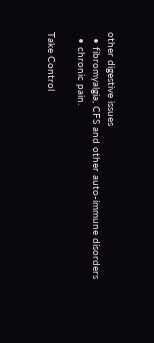other digestive issues
  • fibromyalgia, CFS and other auto-immune disorders
  • chronic pain.

Take Control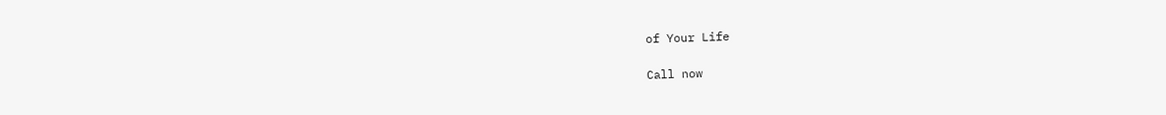of Your Life

Call now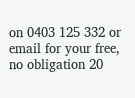on 0403 125 332 or email for your free, no obligation 20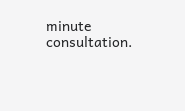minute consultation.